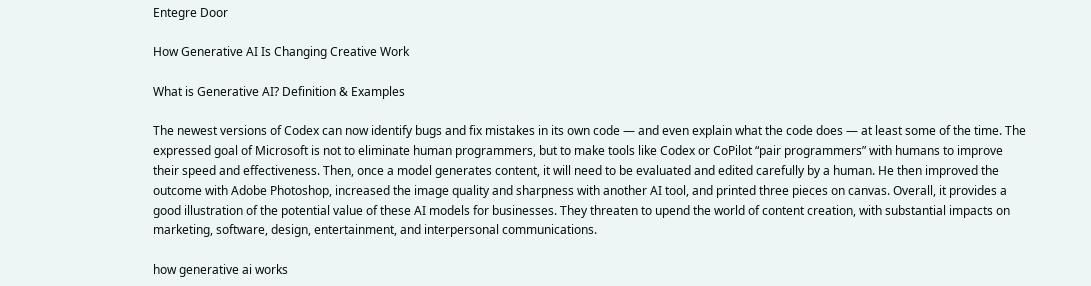Entegre Door

How Generative AI Is Changing Creative Work

What is Generative AI? Definition & Examples

The newest versions of Codex can now identify bugs and fix mistakes in its own code — and even explain what the code does — at least some of the time. The expressed goal of Microsoft is not to eliminate human programmers, but to make tools like Codex or CoPilot “pair programmers” with humans to improve their speed and effectiveness. Then, once a model generates content, it will need to be evaluated and edited carefully by a human. He then improved the outcome with Adobe Photoshop, increased the image quality and sharpness with another AI tool, and printed three pieces on canvas. Overall, it provides a good illustration of the potential value of these AI models for businesses. They threaten to upend the world of content creation, with substantial impacts on marketing, software, design, entertainment, and interpersonal communications.

how generative ai works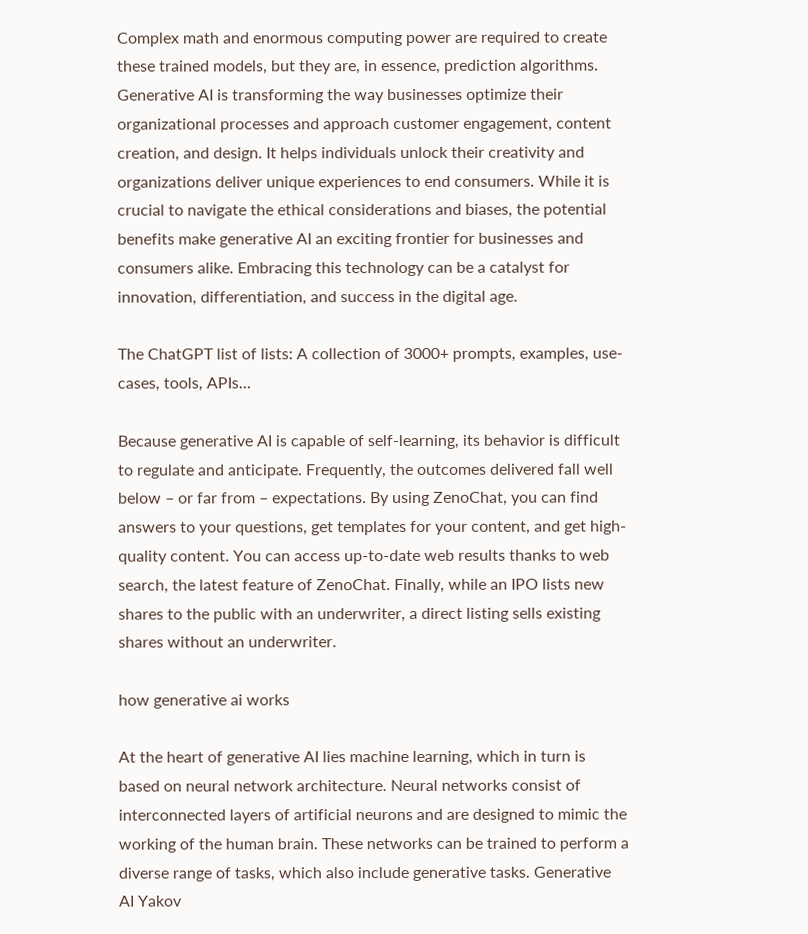Complex math and enormous computing power are required to create these trained models, but they are, in essence, prediction algorithms. Generative AI is transforming the way businesses optimize their organizational processes and approach customer engagement, content creation, and design. It helps individuals unlock their creativity and organizations deliver unique experiences to end consumers. While it is crucial to navigate the ethical considerations and biases, the potential benefits make generative AI an exciting frontier for businesses and consumers alike. Embracing this technology can be a catalyst for innovation, differentiation, and success in the digital age.

The ChatGPT list of lists: A collection of 3000+ prompts, examples, use-cases, tools, APIs…

Because generative AI is capable of self-learning, its behavior is difficult to regulate and anticipate. Frequently, the outcomes delivered fall well below – or far from – expectations. By using ZenoChat, you can find answers to your questions, get templates for your content, and get high-quality content. You can access up-to-date web results thanks to web search, the latest feature of ZenoChat. Finally, while an IPO lists new shares to the public with an underwriter, a direct listing sells existing shares without an underwriter.

how generative ai works

At the heart of generative AI lies machine learning, which in turn is based on neural network architecture. Neural networks consist of interconnected layers of artificial neurons and are designed to mimic the working of the human brain. These networks can be trained to perform a diverse range of tasks, which also include generative tasks. Generative AI Yakov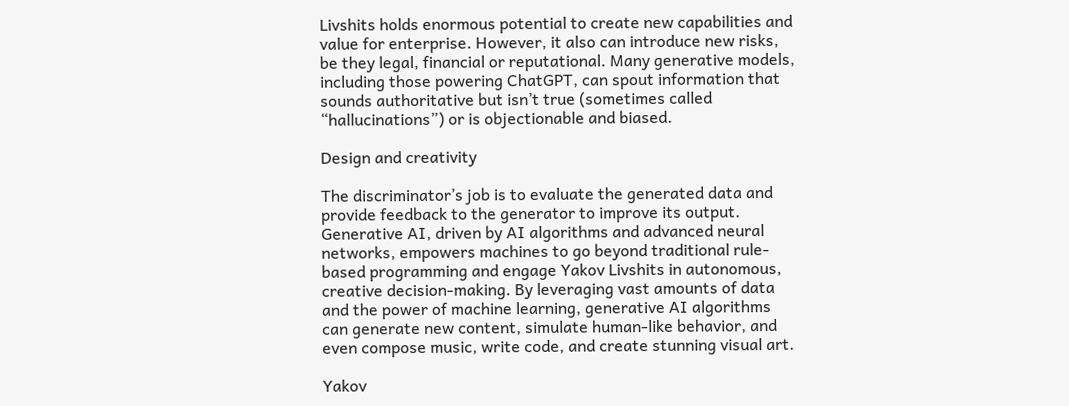Livshits holds enormous potential to create new capabilities and value for enterprise. However, it also can introduce new risks, be they legal, financial or reputational. Many generative models, including those powering ChatGPT, can spout information that sounds authoritative but isn’t true (sometimes called “hallucinations”) or is objectionable and biased.

Design and creativity

The discriminator’s job is to evaluate the generated data and provide feedback to the generator to improve its output. Generative AI, driven by AI algorithms and advanced neural networks, empowers machines to go beyond traditional rule-based programming and engage Yakov Livshits in autonomous, creative decision-making. By leveraging vast amounts of data and the power of machine learning, generative AI algorithms can generate new content, simulate human-like behavior, and even compose music, write code, and create stunning visual art.

Yakov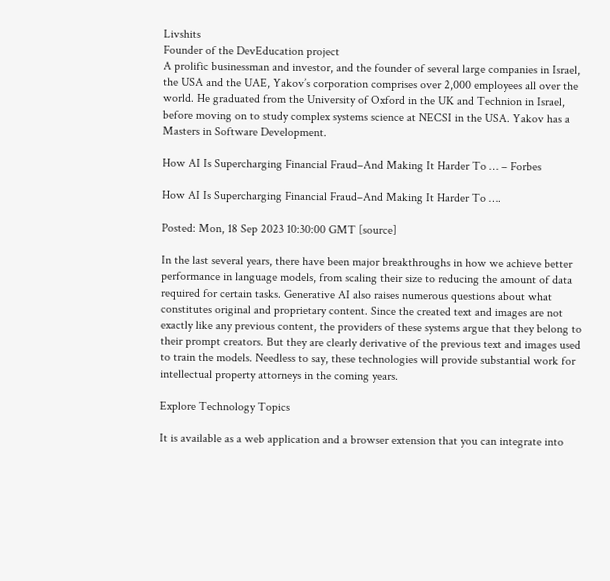Livshits
Founder of the DevEducation project
A prolific businessman and investor, and the founder of several large companies in Israel, the USA and the UAE, Yakov’s corporation comprises over 2,000 employees all over the world. He graduated from the University of Oxford in the UK and Technion in Israel, before moving on to study complex systems science at NECSI in the USA. Yakov has a Masters in Software Development.

How AI Is Supercharging Financial Fraud–And Making It Harder To … – Forbes

How AI Is Supercharging Financial Fraud–And Making It Harder To ….

Posted: Mon, 18 Sep 2023 10:30:00 GMT [source]

In the last several years, there have been major breakthroughs in how we achieve better performance in language models, from scaling their size to reducing the amount of data required for certain tasks. Generative AI also raises numerous questions about what constitutes original and proprietary content. Since the created text and images are not exactly like any previous content, the providers of these systems argue that they belong to their prompt creators. But they are clearly derivative of the previous text and images used to train the models. Needless to say, these technologies will provide substantial work for intellectual property attorneys in the coming years.

Explore Technology Topics

It is available as a web application and a browser extension that you can integrate into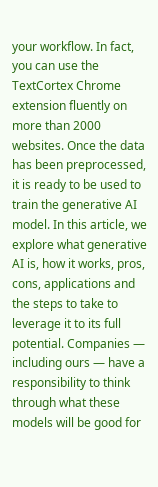your workflow. In fact, you can use the TextCortex Chrome extension fluently on more than 2000 websites. Once the data has been preprocessed, it is ready to be used to train the generative AI model. In this article, we explore what generative AI is, how it works, pros, cons, applications and the steps to take to leverage it to its full potential. Companies — including ours — have a responsibility to think through what these models will be good for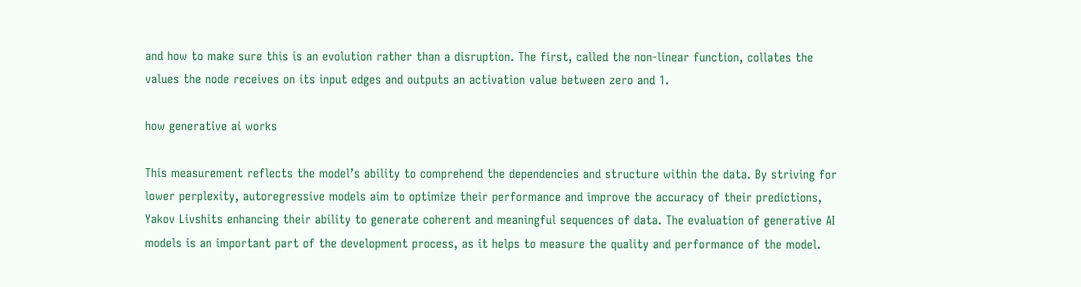and how to make sure this is an evolution rather than a disruption. The first, called the non-linear function, collates the values the node receives on its input edges and outputs an activation value between zero and 1.

how generative ai works

This measurement reflects the model’s ability to comprehend the dependencies and structure within the data. By striving for lower perplexity, autoregressive models aim to optimize their performance and improve the accuracy of their predictions, Yakov Livshits enhancing their ability to generate coherent and meaningful sequences of data. The evaluation of generative AI models is an important part of the development process, as it helps to measure the quality and performance of the model.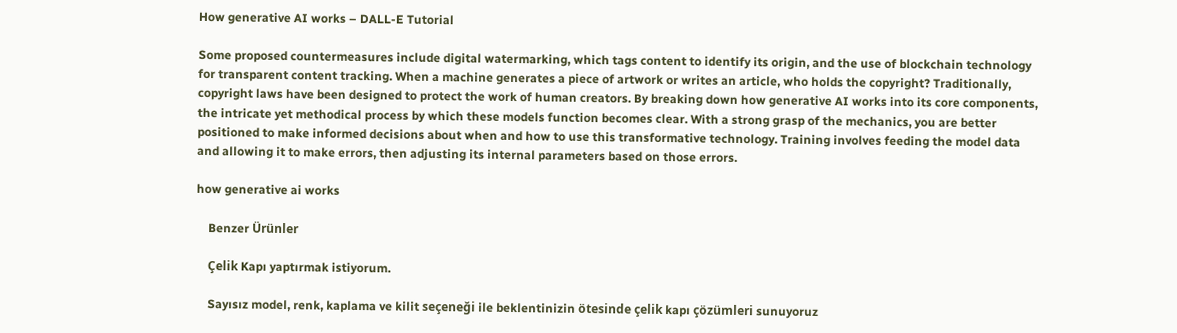How generative AI works – DALL-E Tutorial

Some proposed countermeasures include digital watermarking, which tags content to identify its origin, and the use of blockchain technology for transparent content tracking. When a machine generates a piece of artwork or writes an article, who holds the copyright? Traditionally, copyright laws have been designed to protect the work of human creators. By breaking down how generative AI works into its core components, the intricate yet methodical process by which these models function becomes clear. With a strong grasp of the mechanics, you are better positioned to make informed decisions about when and how to use this transformative technology. Training involves feeding the model data and allowing it to make errors, then adjusting its internal parameters based on those errors.

how generative ai works

    Benzer Ürünler

    Çelik Kapı yaptırmak istiyorum.

    Sayısız model, renk, kaplama ve kilit seçeneği ile beklentinizin ötesinde çelik kapı çözümleri sunuyoruz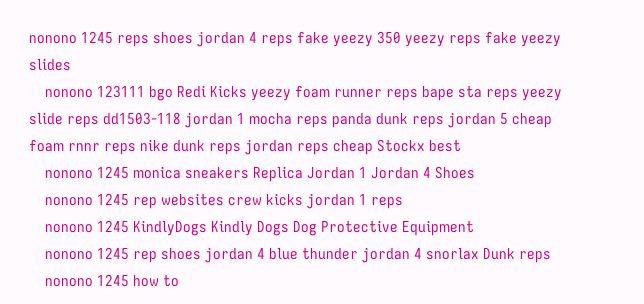nonono 1245 reps shoes jordan 4 reps fake yeezy 350 yeezy reps fake yeezy slides
    nonono 123111 bgo Redi Kicks yeezy foam runner reps bape sta reps yeezy slide reps dd1503-118 jordan 1 mocha reps panda dunk reps jordan 5 cheap foam rnnr reps nike dunk reps jordan reps cheap Stockx best
    nonono 1245 monica sneakers Replica Jordan 1 Jordan 4 Shoes
    nonono 1245 rep websites crew kicks jordan 1 reps
    nonono 1245 KindlyDogs Kindly Dogs Dog Protective Equipment
    nonono 1245 rep shoes jordan 4 blue thunder jordan 4 snorlax Dunk reps
    nonono 1245 how to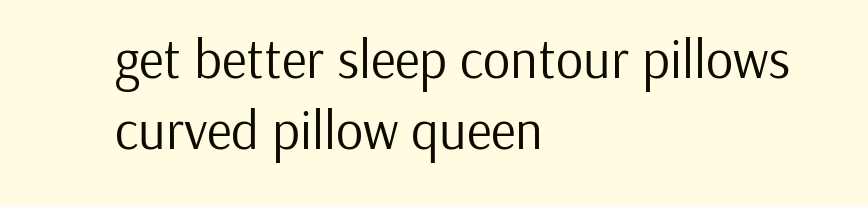get better sleep contour pillows curved pillow queen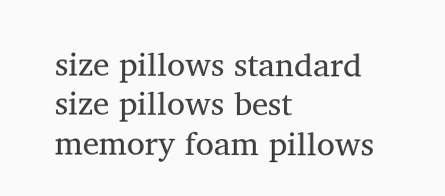size pillows standard size pillows best memory foam pillows